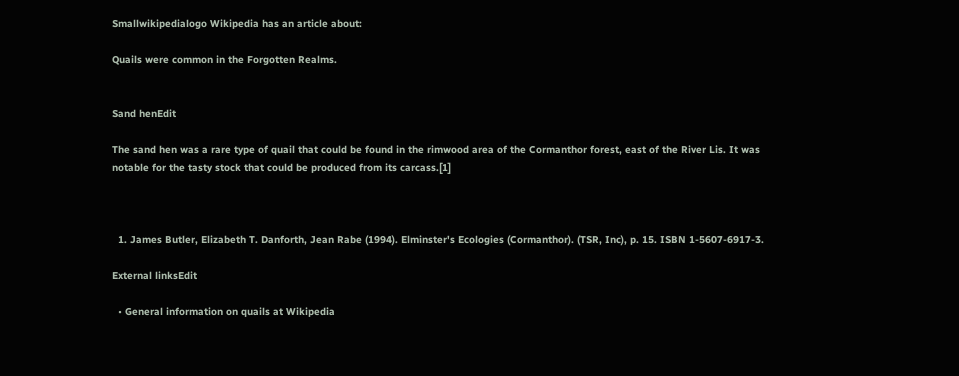Smallwikipedialogo Wikipedia has an article about:

Quails were common in the Forgotten Realms.


Sand henEdit

The sand hen was a rare type of quail that could be found in the rimwood area of the Cormanthor forest, east of the River Lis. It was notable for the tasty stock that could be produced from its carcass.[1]



  1. James Butler, Elizabeth T. Danforth, Jean Rabe (1994). Elminster's Ecologies (Cormanthor). (TSR, Inc), p. 15. ISBN 1-5607-6917-3.

External linksEdit

  • General information on quails at Wikipedia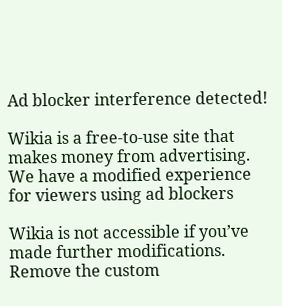Ad blocker interference detected!

Wikia is a free-to-use site that makes money from advertising. We have a modified experience for viewers using ad blockers

Wikia is not accessible if you’ve made further modifications. Remove the custom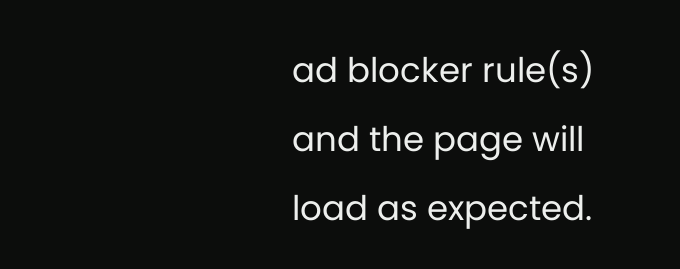ad blocker rule(s) and the page will load as expected.